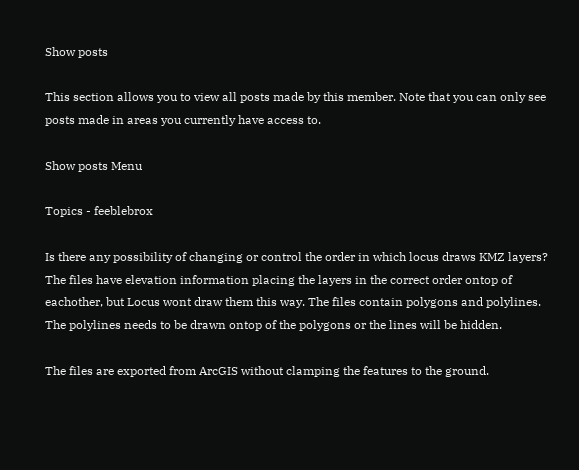Show posts

This section allows you to view all posts made by this member. Note that you can only see posts made in areas you currently have access to.

Show posts Menu

Topics - feeblebrox

Is there any possibility of changing or control the order in which locus draws KMZ layers? The files have elevation information placing the layers in the correct order ontop of eachother, but Locus wont draw them this way. The files contain polygons and polylines. The polylines needs to be drawn ontop of the polygons or the lines will be hidden.

The files are exported from ArcGIS without clamping the features to the ground.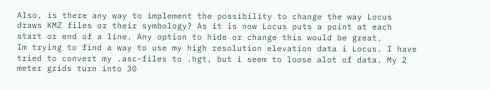Also, is there any way to implement the possibility to change the way Locus draws KMZ files or their symbology? As it is now Locus puts a point at each start or end of a line. Any option to hide or change this would be great.
Im trying to find a way to use my high resolution elevation data i Locus. I have tried to convert my .asc-files to .hgt, but i seem to loose alot of data. My 2 meter grids turn into 30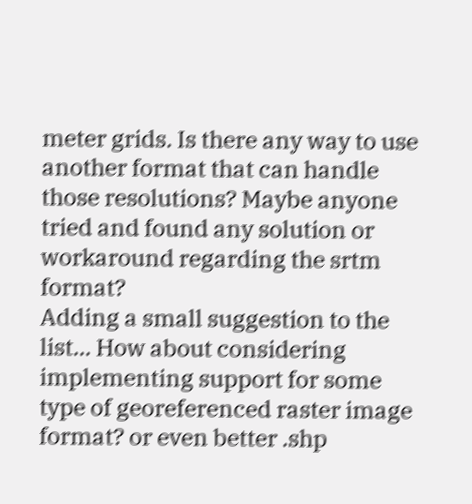meter grids. Is there any way to use another format that can handle those resolutions? Maybe anyone tried and found any solution or workaround regarding the srtm format?
Adding a small suggestion to the list... How about considering implementing support for some type of georeferenced raster image format? or even better .shp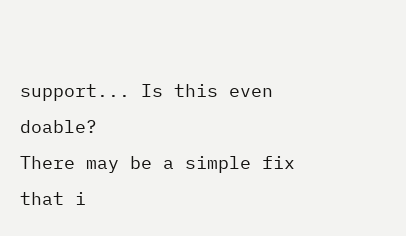support... Is this even doable?
There may be a simple fix that i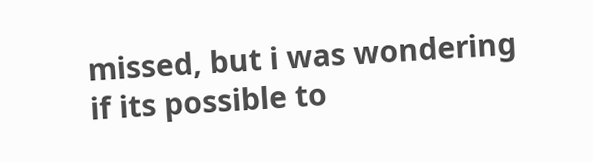missed, but i was wondering if its possible to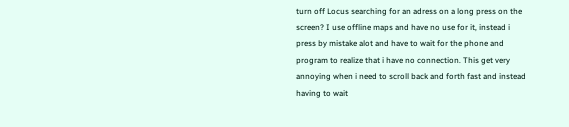turn off Locus searching for an adress on a long press on the screen? I use offline maps and have no use for it, instead i press by mistake alot and have to wait for the phone and program to realize that i have no connection. This get very annoying when i need to scroll back and forth fast and instead having to wait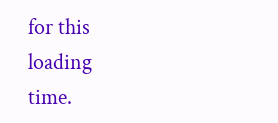for this loading time.